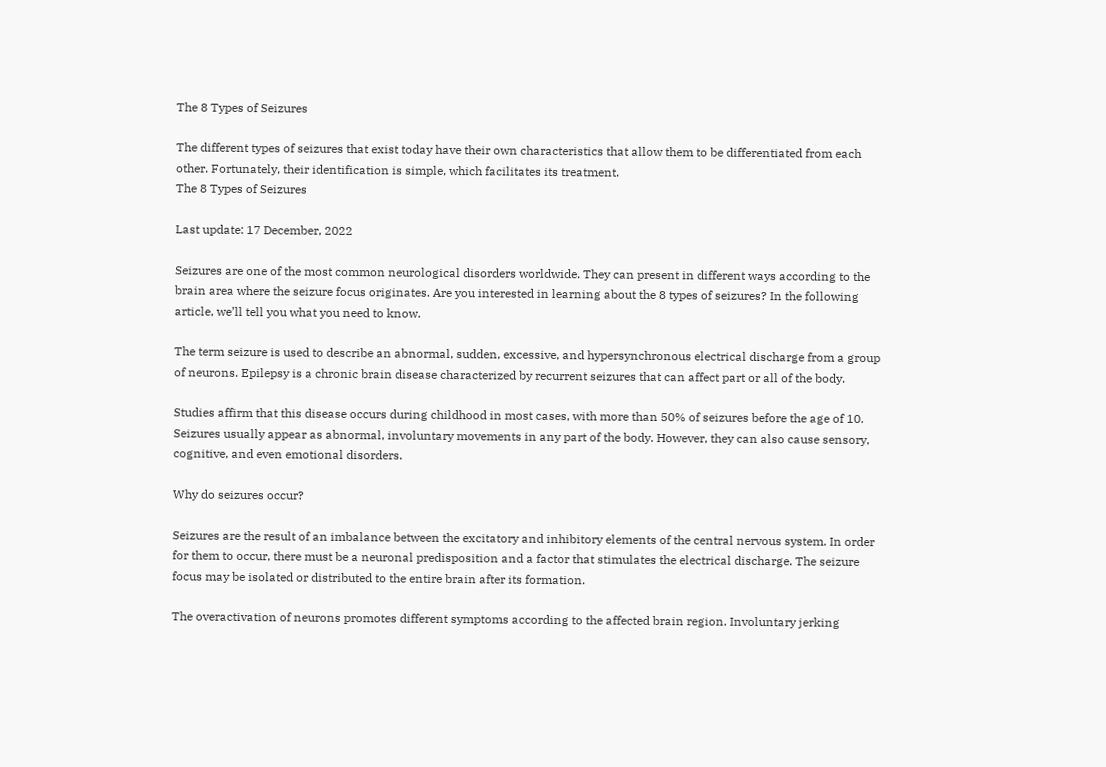The 8 Types of Seizures

The different types of seizures that exist today have their own characteristics that allow them to be differentiated from each other. Fortunately, their identification is simple, which facilitates its treatment.
The 8 Types of Seizures

Last update: 17 December, 2022

Seizures are one of the most common neurological disorders worldwide. They can present in different ways according to the brain area where the seizure focus originates. Are you interested in learning about the 8 types of seizures? In the following article, we’ll tell you what you need to know.

The term seizure is used to describe an abnormal, sudden, excessive, and hypersynchronous electrical discharge from a group of neurons. Epilepsy is a chronic brain disease characterized by recurrent seizures that can affect part or all of the body.

Studies affirm that this disease occurs during childhood in most cases, with more than 50% of seizures before the age of 10. Seizures usually appear as abnormal, involuntary movements in any part of the body. However, they can also cause sensory, cognitive, and even emotional disorders.

Why do seizures occur?

Seizures are the result of an imbalance between the excitatory and inhibitory elements of the central nervous system. In order for them to occur, there must be a neuronal predisposition and a factor that stimulates the electrical discharge. The seizure focus may be isolated or distributed to the entire brain after its formation.

The overactivation of neurons promotes different symptoms according to the affected brain region. Involuntary jerking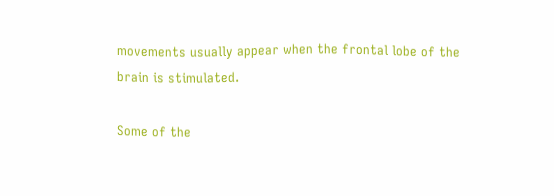movements usually appear when the frontal lobe of the brain is stimulated.

Some of the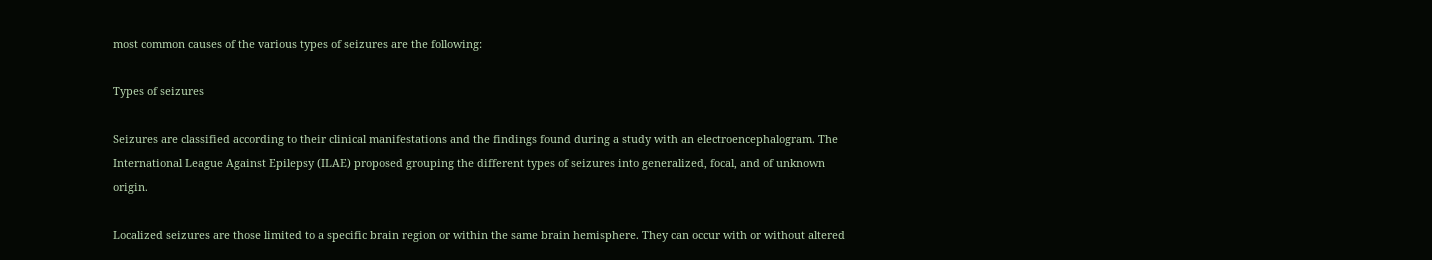most common causes of the various types of seizures are the following:

Types of seizures

Seizures are classified according to their clinical manifestations and the findings found during a study with an electroencephalogram. The International League Against Epilepsy (ILAE) proposed grouping the different types of seizures into generalized, focal, and of unknown origin.

Localized seizures are those limited to a specific brain region or within the same brain hemisphere. They can occur with or without altered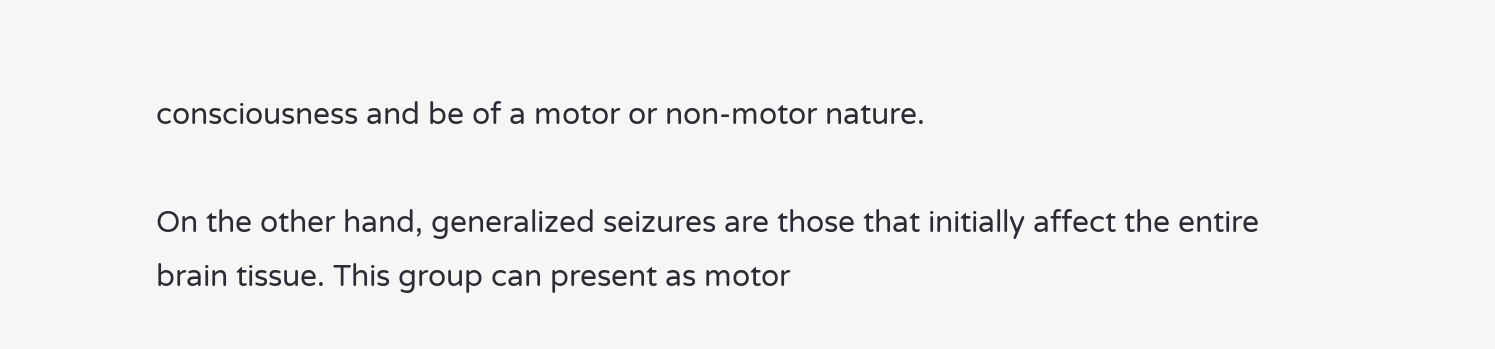consciousness and be of a motor or non-motor nature.

On the other hand, generalized seizures are those that initially affect the entire brain tissue. This group can present as motor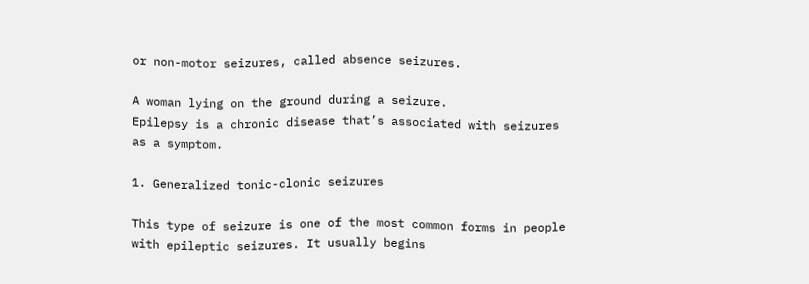or non-motor seizures, called absence seizures.

A woman lying on the ground during a seizure.
Epilepsy is a chronic disease that’s associated with seizures as a symptom.

1. Generalized tonic-clonic seizures

This type of seizure is one of the most common forms in people with epileptic seizures. It usually begins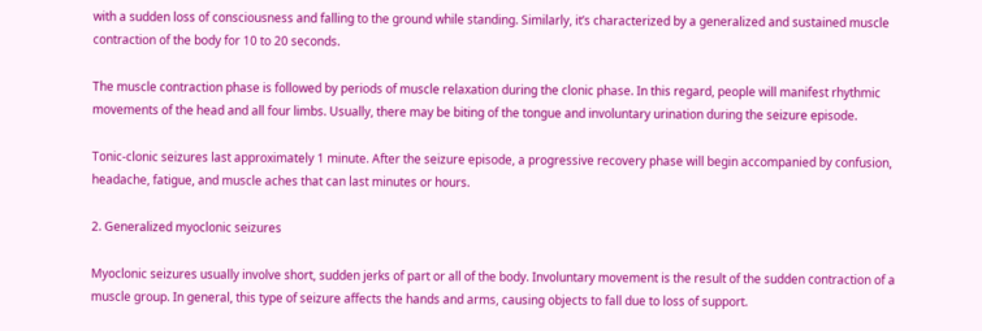with a sudden loss of consciousness and falling to the ground while standing. Similarly, it’s characterized by a generalized and sustained muscle contraction of the body for 10 to 20 seconds.

The muscle contraction phase is followed by periods of muscle relaxation during the clonic phase. In this regard, people will manifest rhythmic movements of the head and all four limbs. Usually, there may be biting of the tongue and involuntary urination during the seizure episode.

Tonic-clonic seizures last approximately 1 minute. After the seizure episode, a progressive recovery phase will begin accompanied by confusion, headache, fatigue, and muscle aches that can last minutes or hours.

2. Generalized myoclonic seizures

Myoclonic seizures usually involve short, sudden jerks of part or all of the body. Involuntary movement is the result of the sudden contraction of a muscle group. In general, this type of seizure affects the hands and arms, causing objects to fall due to loss of support.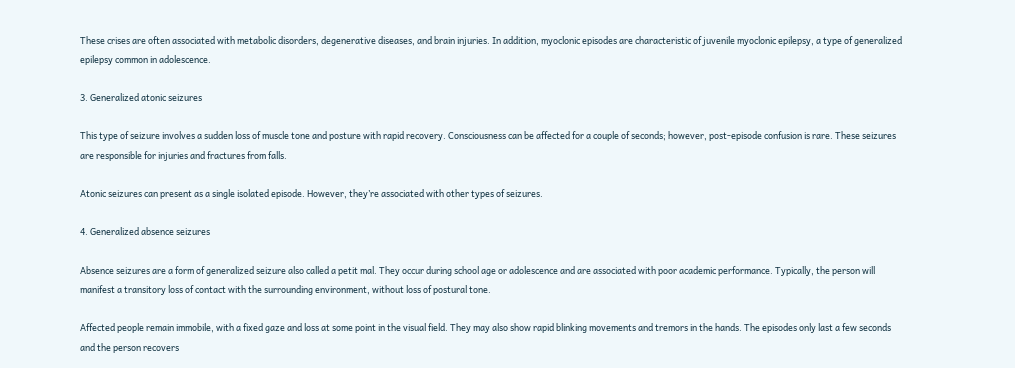These crises are often associated with metabolic disorders, degenerative diseases, and brain injuries. In addition, myoclonic episodes are characteristic of juvenile myoclonic epilepsy, a type of generalized epilepsy common in adolescence.

3. Generalized atonic seizures

This type of seizure involves a sudden loss of muscle tone and posture with rapid recovery. Consciousness can be affected for a couple of seconds; however, post-episode confusion is rare. These seizures are responsible for injuries and fractures from falls.

Atonic seizures can present as a single isolated episode. However, they’re associated with other types of seizures.

4. Generalized absence seizures

Absence seizures are a form of generalized seizure also called a petit mal. They occur during school age or adolescence and are associated with poor academic performance. Typically, the person will manifest a transitory loss of contact with the surrounding environment, without loss of postural tone.

Affected people remain immobile, with a fixed gaze and loss at some point in the visual field. They may also show rapid blinking movements and tremors in the hands. The episodes only last a few seconds and the person recovers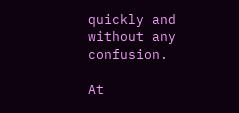quickly and without any confusion.

At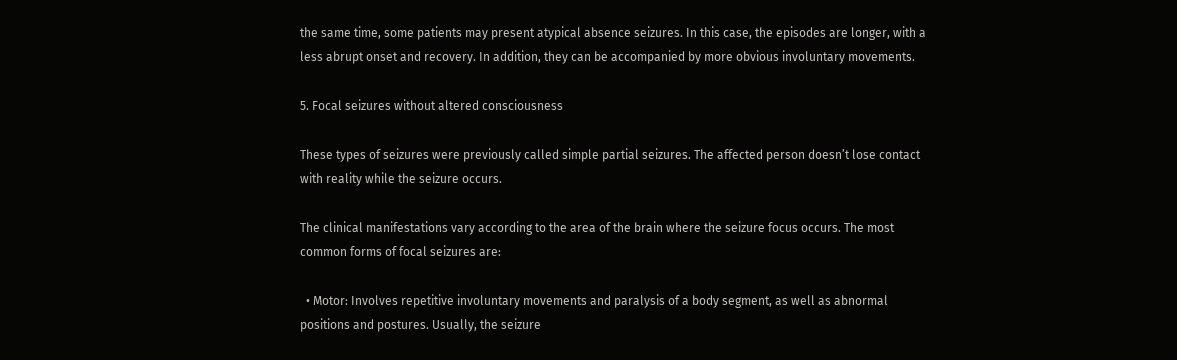the same time, some patients may present atypical absence seizures. In this case, the episodes are longer, with a less abrupt onset and recovery. In addition, they can be accompanied by more obvious involuntary movements.

5. Focal seizures without altered consciousness

These types of seizures were previously called simple partial seizures. The affected person doesn’t lose contact with reality while the seizure occurs.

The clinical manifestations vary according to the area of the brain where the seizure focus occurs. The most common forms of focal seizures are:

  • Motor: Involves repetitive involuntary movements and paralysis of a body segment, as well as abnormal positions and postures. Usually, the seizure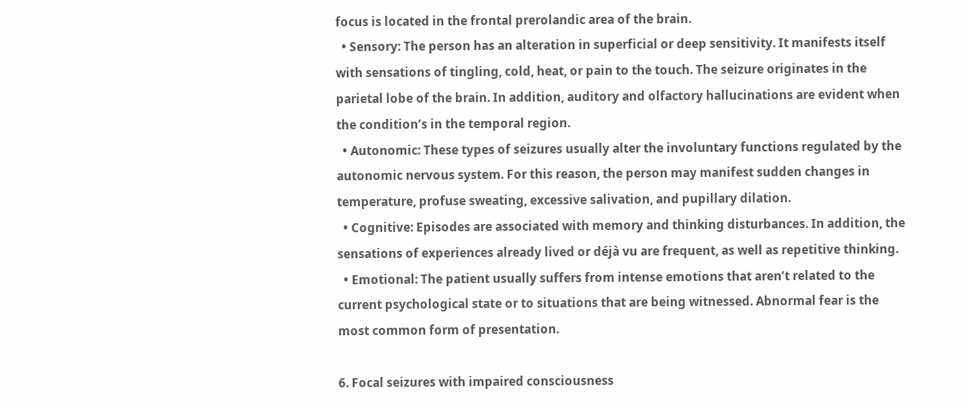focus is located in the frontal prerolandic area of the brain.
  • Sensory: The person has an alteration in superficial or deep sensitivity. It manifests itself with sensations of tingling, cold, heat, or pain to the touch. The seizure originates in the parietal lobe of the brain. In addition, auditory and olfactory hallucinations are evident when the condition’s in the temporal region.
  • Autonomic: These types of seizures usually alter the involuntary functions regulated by the autonomic nervous system. For this reason, the person may manifest sudden changes in temperature, profuse sweating, excessive salivation, and pupillary dilation.
  • Cognitive: Episodes are associated with memory and thinking disturbances. In addition, the sensations of experiences already lived or déjà vu are frequent, as well as repetitive thinking.
  • Emotional: The patient usually suffers from intense emotions that aren’t related to the current psychological state or to situations that are being witnessed. Abnormal fear is the most common form of presentation.

6. Focal seizures with impaired consciousness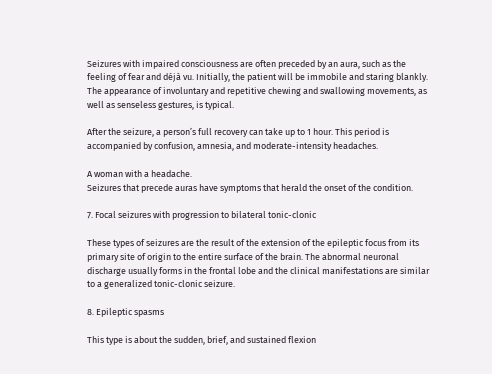Seizures with impaired consciousness are often preceded by an aura, such as the feeling of fear and déjà vu. Initially, the patient will be immobile and staring blankly. The appearance of involuntary and repetitive chewing and swallowing movements, as well as senseless gestures, is typical.

After the seizure, a person’s full recovery can take up to 1 hour. This period is accompanied by confusion, amnesia, and moderate-intensity headaches.

A woman with a headache.
Seizures that precede auras have symptoms that herald the onset of the condition.

7. Focal seizures with progression to bilateral tonic-clonic

These types of seizures are the result of the extension of the epileptic focus from its primary site of origin to the entire surface of the brain. The abnormal neuronal discharge usually forms in the frontal lobe and the clinical manifestations are similar to a generalized tonic-clonic seizure.

8. Epileptic spasms

This type is about the sudden, brief, and sustained flexion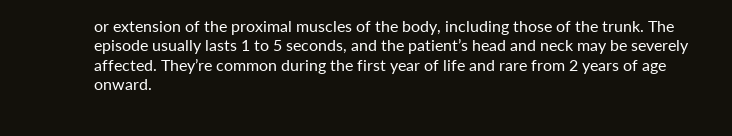or extension of the proximal muscles of the body, including those of the trunk. The episode usually lasts 1 to 5 seconds, and the patient’s head and neck may be severely affected. They’re common during the first year of life and rare from 2 years of age onward.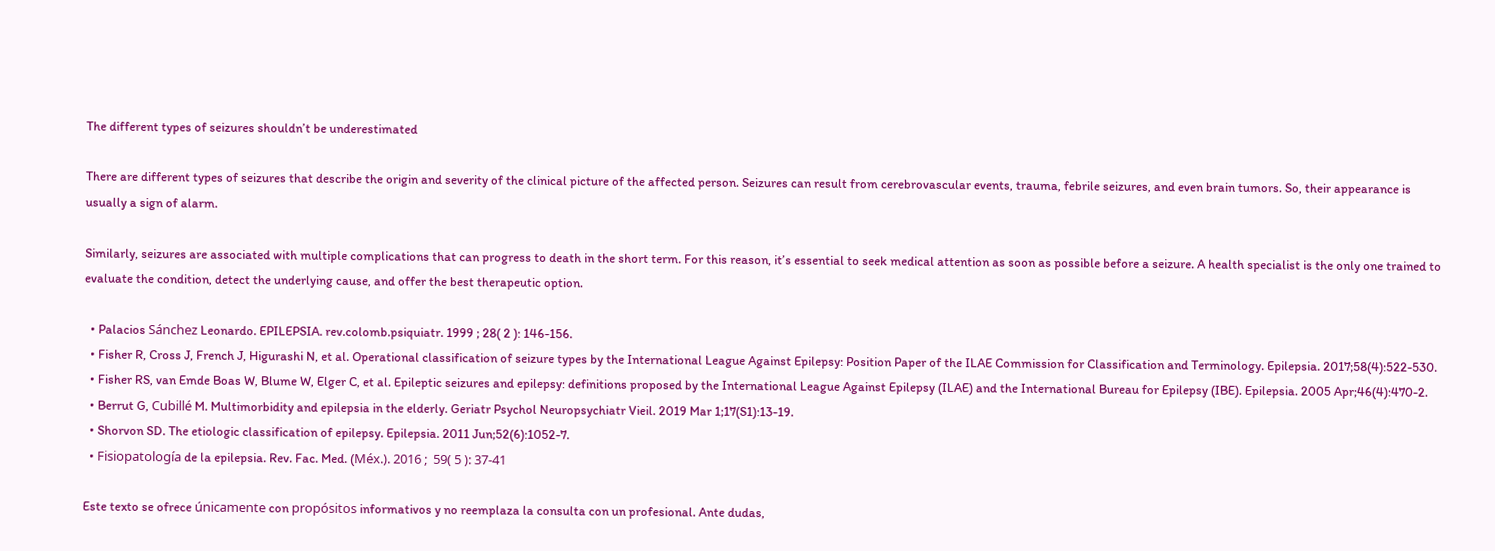The different types of seizures shouldn’t be underestimated

There are different types of seizures that describe the origin and severity of the clinical picture of the affected person. Seizures can result from cerebrovascular events, trauma, febrile seizures, and even brain tumors. So, their appearance is usually a sign of alarm.

Similarly, seizures are associated with multiple complications that can progress to death in the short term. For this reason, it’s essential to seek medical attention as soon as possible before a seizure. A health specialist is the only one trained to evaluate the condition, detect the underlying cause, and offer the best therapeutic option.

  • Palacios Sánchez Leonardo. EPILEPSIA. rev.colomb.psiquiatr. 1999 ; 28( 2 ): 146-156.
  • Fisher R, Cross J, French J, Higurashi N, et al. Operational classification of seizure types by the International League Against Epilepsy: Position Paper of the ILAE Commission for Classification and Terminology. Epilepsia. 2017;58(4):522-530.
  • Fisher RS, van Emde Boas W, Blume W, Elger C, et al. Epileptic seizures and epilepsy: definitions proposed by the International League Against Epilepsy (ILAE) and the International Bureau for Epilepsy (IBE). Epilepsia. 2005 Apr;46(4):470-2.
  • Berrut G, Cubillé M. Multimorbidity and epilepsia in the elderly. Geriatr Psychol Neuropsychiatr Vieil. 2019 Mar 1;17(S1):13-19.
  • Shorvon SD. The etiologic classification of epilepsy. Epilepsia. 2011 Jun;52(6):1052-7.
  • Fisiopatología de la epilepsia. Rev. Fac. Med. (Méx.). 2016 ;  59( 5 ): 37-41

Este texto se ofrece únicamente con propósitos informativos y no reemplaza la consulta con un profesional. Ante dudas,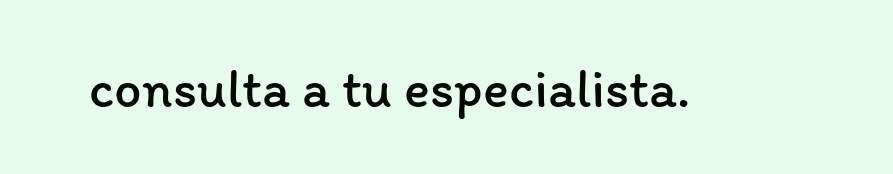consulta a tu especialista.